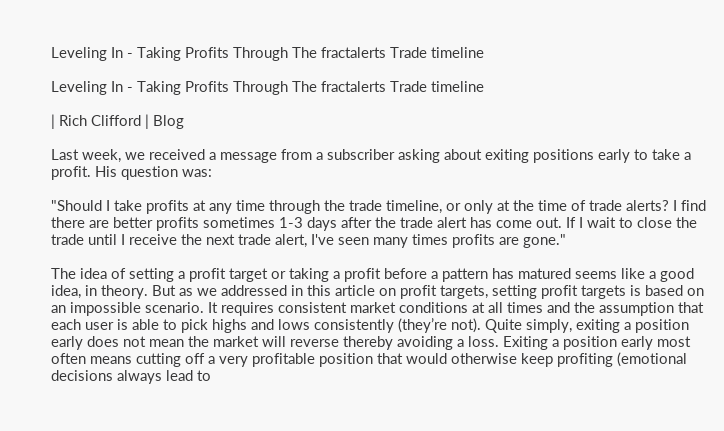Leveling In - Taking Profits Through The fractalerts Trade timeline

Leveling In - Taking Profits Through The fractalerts Trade timeline

| Rich Clifford | Blog

Last week, we received a message from a subscriber asking about exiting positions early to take a profit. His question was:

"Should I take profits at any time through the trade timeline, or only at the time of trade alerts? I find there are better profits sometimes 1-3 days after the trade alert has come out. If I wait to close the trade until I receive the next trade alert, I've seen many times profits are gone."

The idea of setting a profit target or taking a profit before a pattern has matured seems like a good idea, in theory. But as we addressed in this article on profit targets, setting profit targets is based on an impossible scenario. It requires consistent market conditions at all times and the assumption that each user is able to pick highs and lows consistently (they’re not). Quite simply, exiting a position early does not mean the market will reverse thereby avoiding a loss. Exiting a position early most often means cutting off a very profitable position that would otherwise keep profiting (emotional decisions always lead to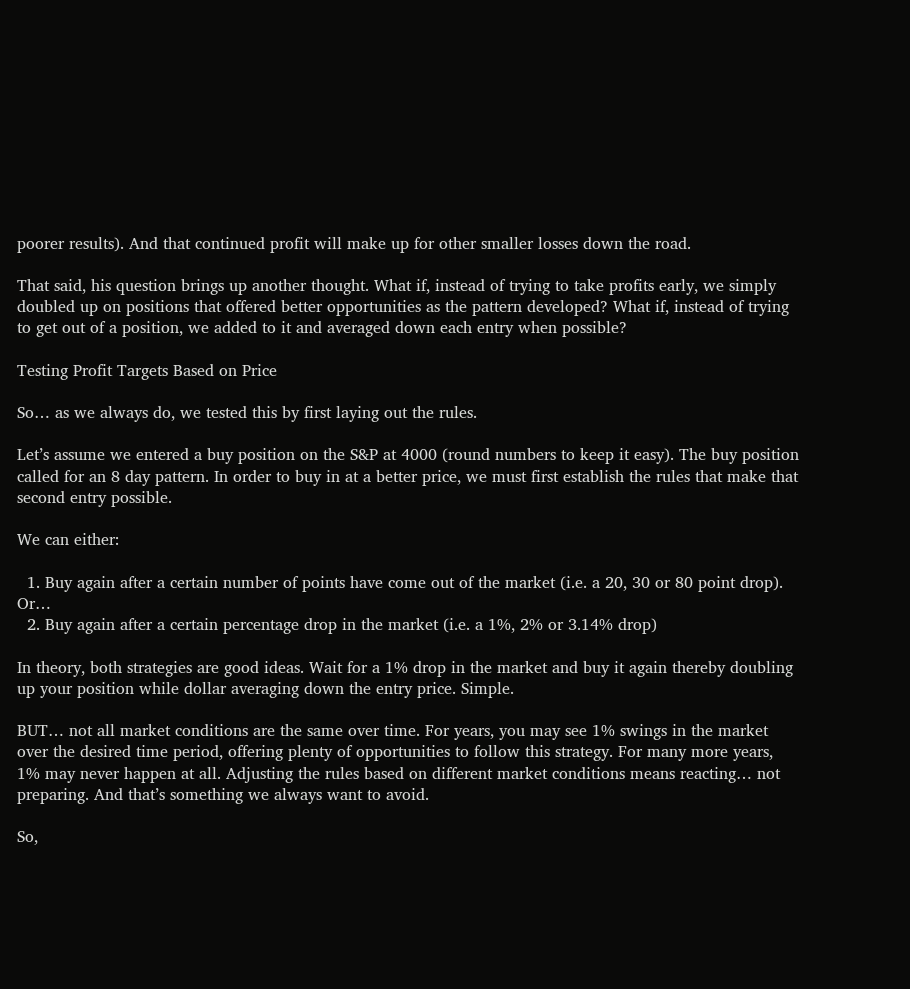poorer results). And that continued profit will make up for other smaller losses down the road.

That said, his question brings up another thought. What if, instead of trying to take profits early, we simply doubled up on positions that offered better opportunities as the pattern developed? What if, instead of trying to get out of a position, we added to it and averaged down each entry when possible?

Testing Profit Targets Based on Price

So… as we always do, we tested this by first laying out the rules.

Let’s assume we entered a buy position on the S&P at 4000 (round numbers to keep it easy). The buy position called for an 8 day pattern. In order to buy in at a better price, we must first establish the rules that make that second entry possible.

We can either:

  1. Buy again after a certain number of points have come out of the market (i.e. a 20, 30 or 80 point drop). Or…
  2. Buy again after a certain percentage drop in the market (i.e. a 1%, 2% or 3.14% drop)

In theory, both strategies are good ideas. Wait for a 1% drop in the market and buy it again thereby doubling up your position while dollar averaging down the entry price. Simple.

BUT… not all market conditions are the same over time. For years, you may see 1% swings in the market over the desired time period, offering plenty of opportunities to follow this strategy. For many more years, 1% may never happen at all. Adjusting the rules based on different market conditions means reacting… not preparing. And that’s something we always want to avoid.

So,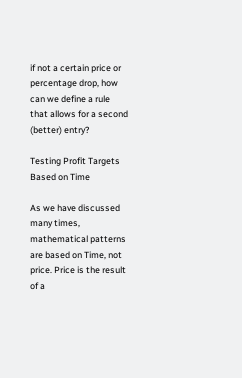if not a certain price or percentage drop, how can we define a rule that allows for a second (better) entry?

Testing Profit Targets Based on Time

As we have discussed many times, mathematical patterns are based on Time, not price. Price is the result of a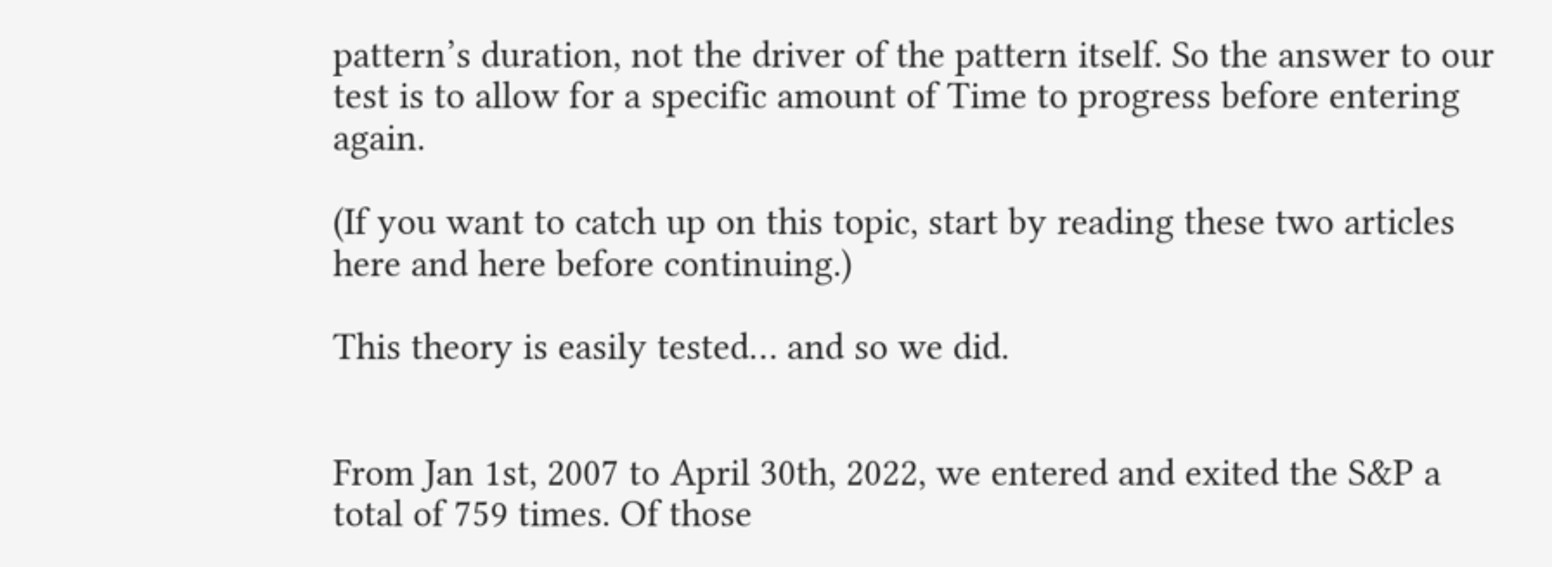pattern’s duration, not the driver of the pattern itself. So the answer to our test is to allow for a specific amount of Time to progress before entering again.

(If you want to catch up on this topic, start by reading these two articles here and here before continuing.)

This theory is easily tested… and so we did.


From Jan 1st, 2007 to April 30th, 2022, we entered and exited the S&P a total of 759 times. Of those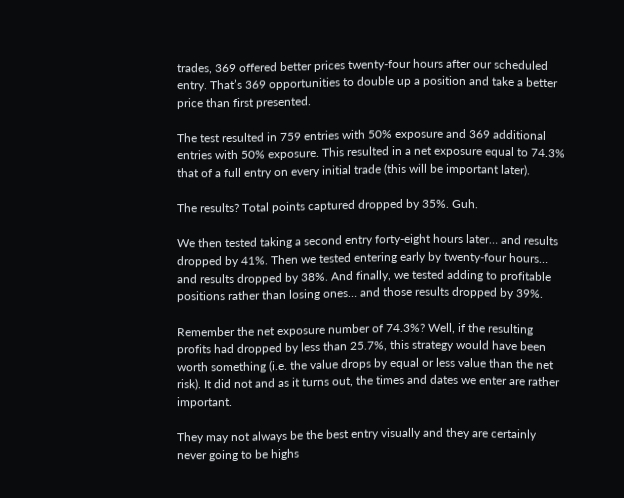trades, 369 offered better prices twenty-four hours after our scheduled entry. That’s 369 opportunities to double up a position and take a better price than first presented.

The test resulted in 759 entries with 50% exposure and 369 additional entries with 50% exposure. This resulted in a net exposure equal to 74.3% that of a full entry on every initial trade (this will be important later).

The results? Total points captured dropped by 35%. Guh.

We then tested taking a second entry forty-eight hours later… and results dropped by 41%. Then we tested entering early by twenty-four hours… and results dropped by 38%. And finally, we tested adding to profitable positions rather than losing ones… and those results dropped by 39%.

Remember the net exposure number of 74.3%? Well, if the resulting profits had dropped by less than 25.7%, this strategy would have been worth something (i.e. the value drops by equal or less value than the net risk). It did not and as it turns out, the times and dates we enter are rather important.

They may not always be the best entry visually and they are certainly never going to be highs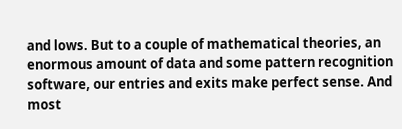and lows. But to a couple of mathematical theories, an enormous amount of data and some pattern recognition software, our entries and exits make perfect sense. And most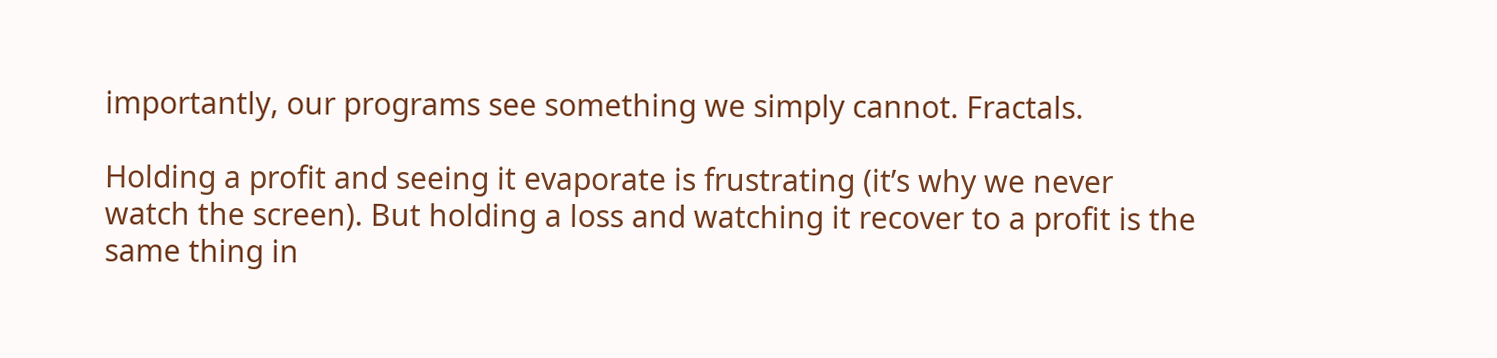importantly, our programs see something we simply cannot. Fractals.

Holding a profit and seeing it evaporate is frustrating (it’s why we never watch the screen). But holding a loss and watching it recover to a profit is the same thing in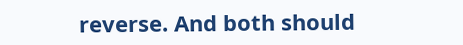reverse. And both should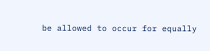be allowed to occur for equally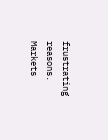frustrating reasons. Markets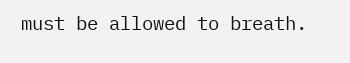must be allowed to breath.